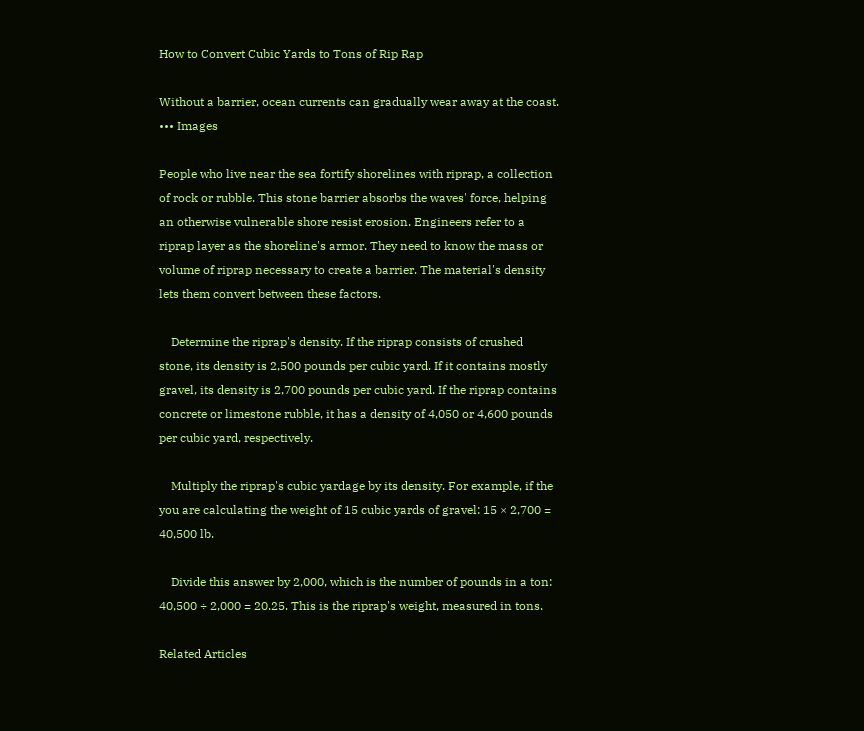How to Convert Cubic Yards to Tons of Rip Rap

Without a barrier, ocean currents can gradually wear away at the coast.
••• Images

People who live near the sea fortify shorelines with riprap, a collection of rock or rubble. This stone barrier absorbs the waves' force, helping an otherwise vulnerable shore resist erosion. Engineers refer to a riprap layer as the shoreline's armor. They need to know the mass or volume of riprap necessary to create a barrier. The material's density lets them convert between these factors.

    Determine the riprap's density. If the riprap consists of crushed stone, its density is 2,500 pounds per cubic yard. If it contains mostly gravel, its density is 2,700 pounds per cubic yard. If the riprap contains concrete or limestone rubble, it has a density of 4,050 or 4,600 pounds per cubic yard, respectively.

    Multiply the riprap's cubic yardage by its density. For example, if the you are calculating the weight of 15 cubic yards of gravel: 15 × 2,700 = 40,500 lb.

    Divide this answer by 2,000, which is the number of pounds in a ton: 40,500 ÷ 2,000 = 20.25. This is the riprap's weight, measured in tons.

Related Articles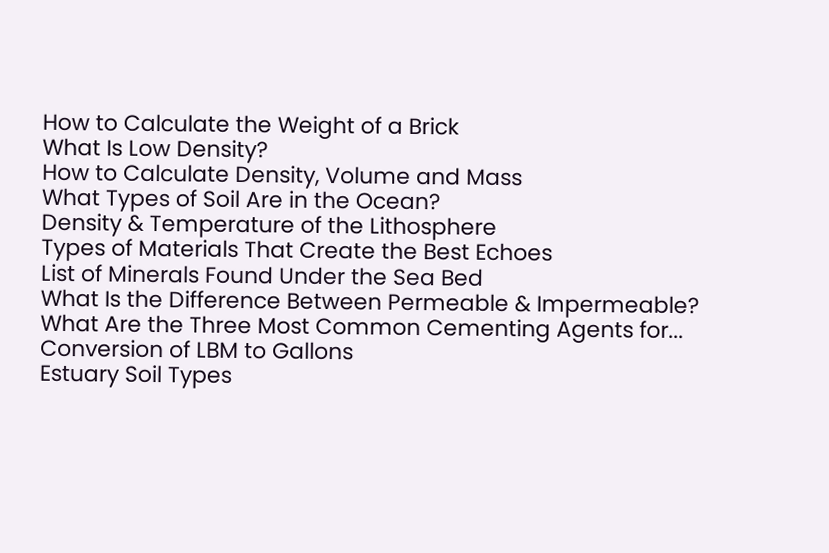How to Calculate the Weight of a Brick
What Is Low Density?
How to Calculate Density, Volume and Mass
What Types of Soil Are in the Ocean?
Density & Temperature of the Lithosphere
Types of Materials That Create the Best Echoes
List of Minerals Found Under the Sea Bed
What Is the Difference Between Permeable & Impermeable?
What Are the Three Most Common Cementing Agents for...
Conversion of LBM to Gallons
Estuary Soil Types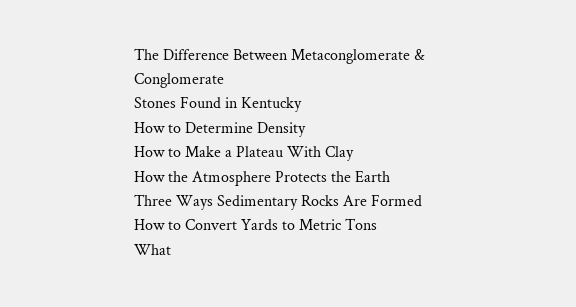The Difference Between Metaconglomerate & Conglomerate
Stones Found in Kentucky
How to Determine Density
How to Make a Plateau With Clay
How the Atmosphere Protects the Earth
Three Ways Sedimentary Rocks Are Formed
How to Convert Yards to Metric Tons
What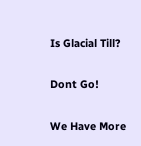Is Glacial Till?

Dont Go!

We Have More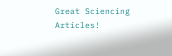Great Sciencing Articles!